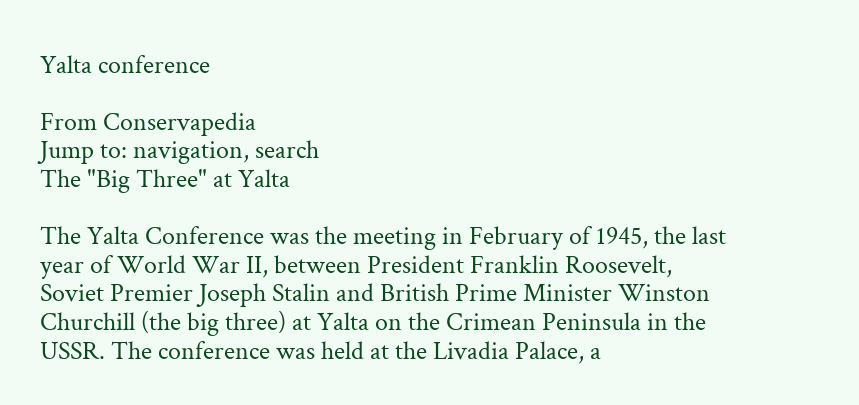Yalta conference

From Conservapedia
Jump to: navigation, search
The "Big Three" at Yalta

The Yalta Conference was the meeting in February of 1945, the last year of World War II, between President Franklin Roosevelt, Soviet Premier Joseph Stalin and British Prime Minister Winston Churchill (the big three) at Yalta on the Crimean Peninsula in the USSR. The conference was held at the Livadia Palace, a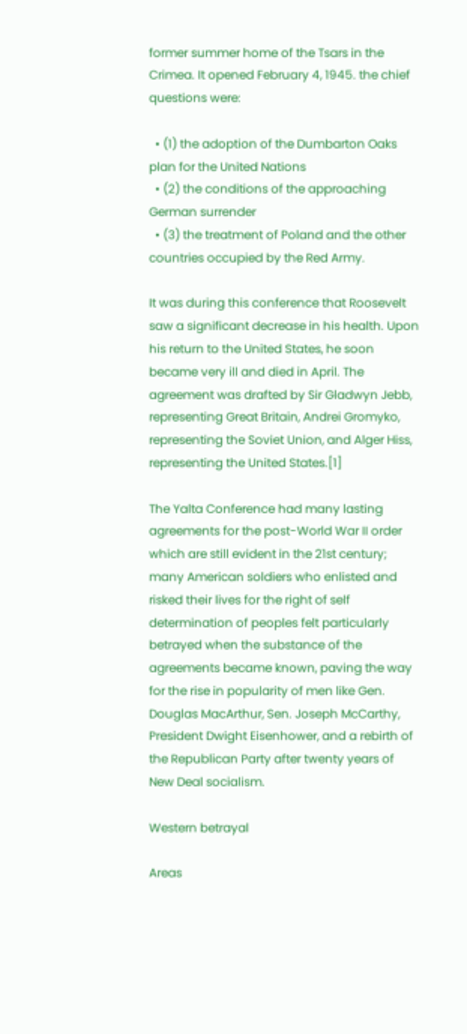former summer home of the Tsars in the Crimea. It opened February 4, 1945. the chief questions were:

  • (1) the adoption of the Dumbarton Oaks plan for the United Nations
  • (2) the conditions of the approaching German surrender
  • (3) the treatment of Poland and the other countries occupied by the Red Army.

It was during this conference that Roosevelt saw a significant decrease in his health. Upon his return to the United States, he soon became very ill and died in April. The agreement was drafted by Sir Gladwyn Jebb, representing Great Britain, Andrei Gromyko, representing the Soviet Union, and Alger Hiss, representing the United States.[1]

The Yalta Conference had many lasting agreements for the post-World War II order which are still evident in the 21st century; many American soldiers who enlisted and risked their lives for the right of self determination of peoples felt particularly betrayed when the substance of the agreements became known, paving the way for the rise in popularity of men like Gen. Douglas MacArthur, Sen. Joseph McCarthy, President Dwight Eisenhower, and a rebirth of the Republican Party after twenty years of New Deal socialism.

Western betrayal

Areas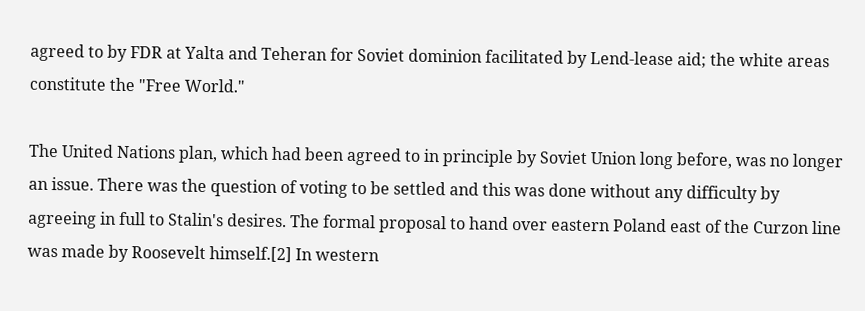agreed to by FDR at Yalta and Teheran for Soviet dominion facilitated by Lend-lease aid; the white areas constitute the "Free World."

The United Nations plan, which had been agreed to in principle by Soviet Union long before, was no longer an issue. There was the question of voting to be settled and this was done without any difficulty by agreeing in full to Stalin's desires. The formal proposal to hand over eastern Poland east of the Curzon line was made by Roosevelt himself.[2] In western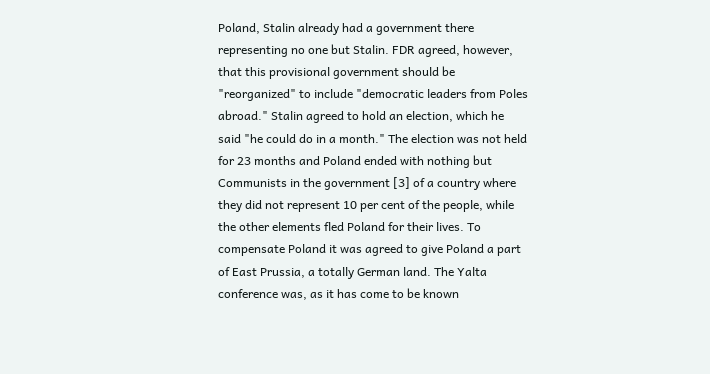Poland, Stalin already had a government there representing no one but Stalin. FDR agreed, however, that this provisional government should be "reorganized" to include "democratic leaders from Poles abroad." Stalin agreed to hold an election, which he said "he could do in a month." The election was not held for 23 months and Poland ended with nothing but Communists in the government [3] of a country where they did not represent 10 per cent of the people, while the other elements fled Poland for their lives. To compensate Poland it was agreed to give Poland a part of East Prussia, a totally German land. The Yalta conference was, as it has come to be known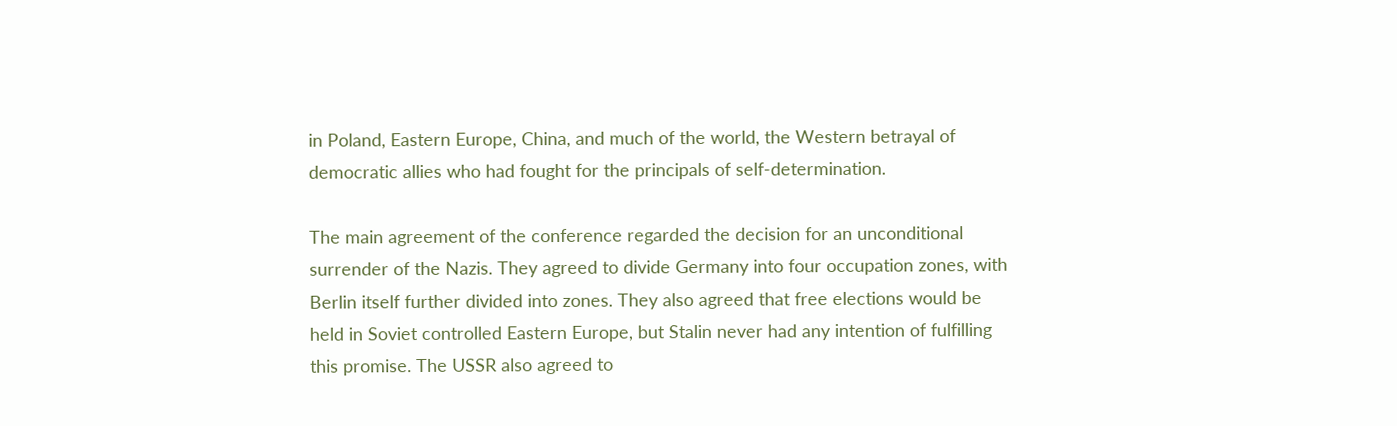in Poland, Eastern Europe, China, and much of the world, the Western betrayal of democratic allies who had fought for the principals of self-determination.

The main agreement of the conference regarded the decision for an unconditional surrender of the Nazis. They agreed to divide Germany into four occupation zones, with Berlin itself further divided into zones. They also agreed that free elections would be held in Soviet controlled Eastern Europe, but Stalin never had any intention of fulfilling this promise. The USSR also agreed to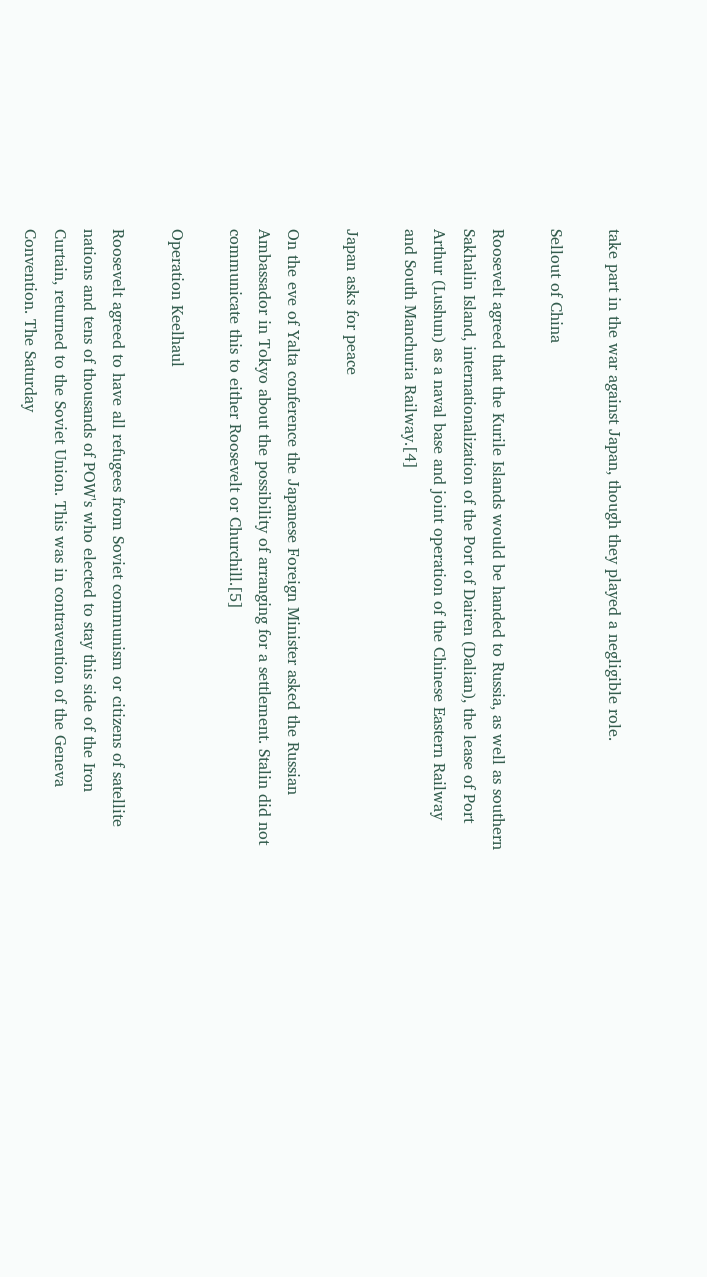take part in the war against Japan, though they played a negligible role.

Sellout of China

Roosevelt agreed that the Kurile Islands would be handed to Russia, as well as southern Sakhalin Island, internationalization of the Port of Dairen (Dalian), the lease of Port Arthur (Lushun) as a naval base and joint operation of the Chinese Eastern Railway and South Manchuria Railway.[4]

Japan asks for peace

On the eve of Yalta conference the Japanese Foreign Minister asked the Russian Ambassador in Tokyo about the possibility of arranging for a settlement. Stalin did not communicate this to either Roosevelt or Churchill.[5]

Operation Keelhaul

Roosevelt agreed to have all refugees from Soviet communism or citizens of satellite nations and tens of thousands of POW's who elected to stay this side of the Iron Curtain, returned to the Soviet Union. This was in contravention of the Geneva Convention. The Saturday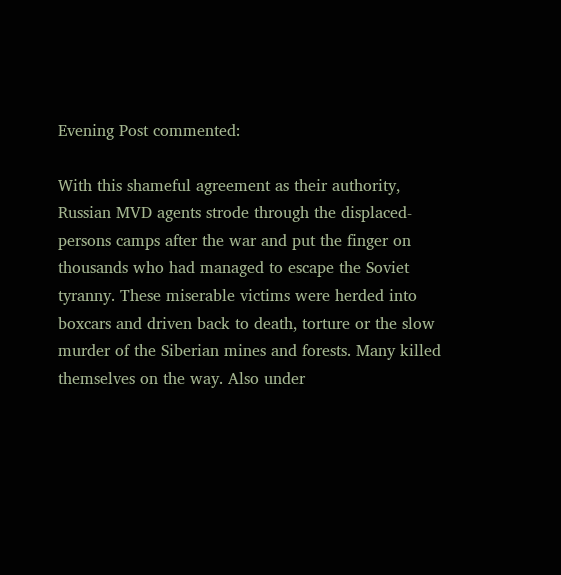Evening Post commented:

With this shameful agreement as their authority, Russian MVD agents strode through the displaced-persons camps after the war and put the finger on thousands who had managed to escape the Soviet tyranny. These miserable victims were herded into boxcars and driven back to death, torture or the slow murder of the Siberian mines and forests. Many killed themselves on the way. Also under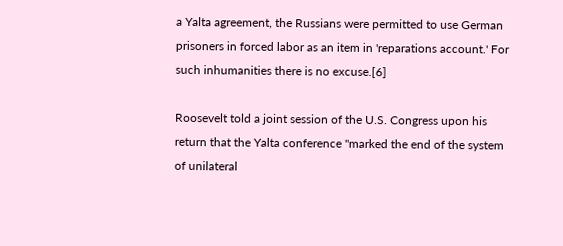a Yalta agreement, the Russians were permitted to use German prisoners in forced labor as an item in 'reparations account.' For such inhumanities there is no excuse.[6]

Roosevelt told a joint session of the U.S. Congress upon his return that the Yalta conference "marked the end of the system of unilateral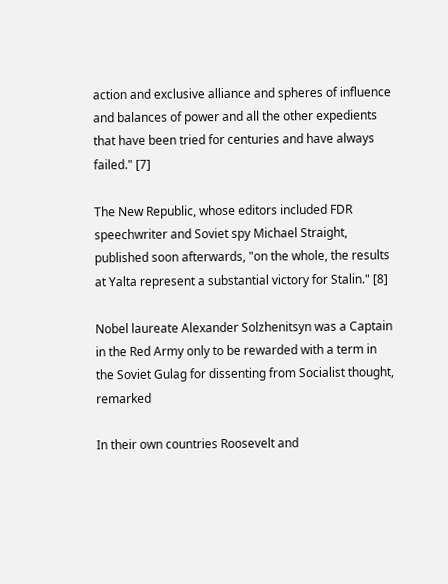action and exclusive alliance and spheres of influence and balances of power and all the other expedients that have been tried for centuries and have always failed." [7]

The New Republic, whose editors included FDR speechwriter and Soviet spy Michael Straight, published soon afterwards, "on the whole, the results at Yalta represent a substantial victory for Stalin." [8]

Nobel laureate Alexander Solzhenitsyn was a Captain in the Red Army only to be rewarded with a term in the Soviet Gulag for dissenting from Socialist thought, remarked

In their own countries Roosevelt and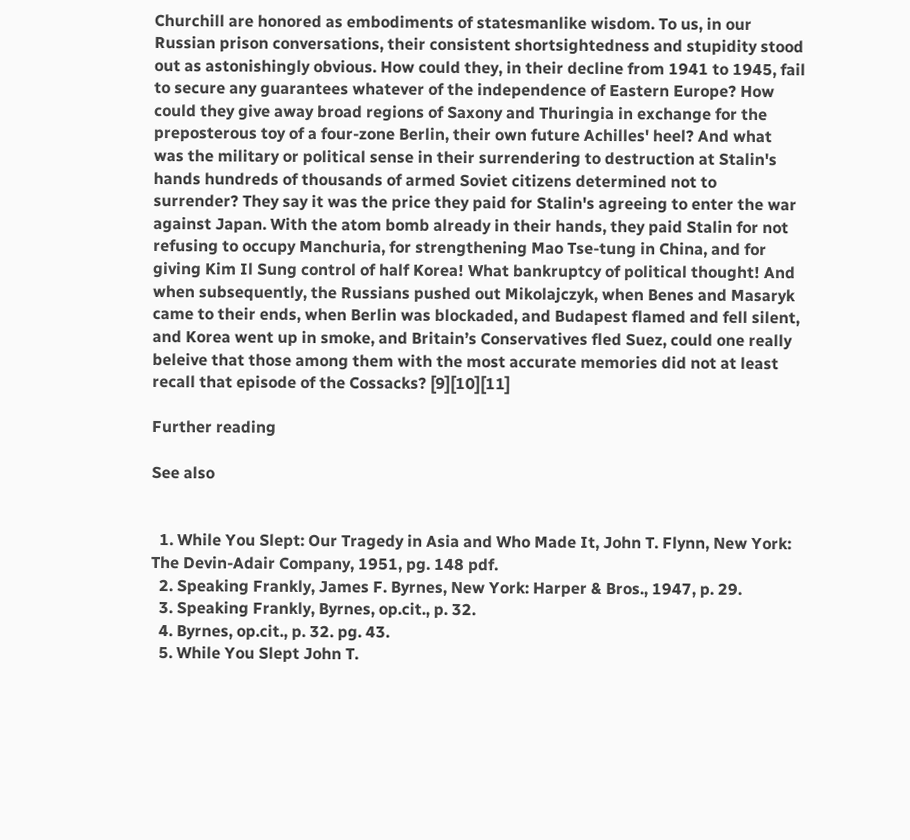Churchill are honored as embodiments of statesmanlike wisdom. To us, in our Russian prison conversations, their consistent shortsightedness and stupidity stood out as astonishingly obvious. How could they, in their decline from 1941 to 1945, fail to secure any guarantees whatever of the independence of Eastern Europe? How could they give away broad regions of Saxony and Thuringia in exchange for the preposterous toy of a four-zone Berlin, their own future Achilles' heel? And what was the military or political sense in their surrendering to destruction at Stalin's hands hundreds of thousands of armed Soviet citizens determined not to surrender? They say it was the price they paid for Stalin's agreeing to enter the war against Japan. With the atom bomb already in their hands, they paid Stalin for not refusing to occupy Manchuria, for strengthening Mao Tse-tung in China, and for giving Kim Il Sung control of half Korea! What bankruptcy of political thought! And when subsequently, the Russians pushed out Mikolajczyk, when Benes and Masaryk came to their ends, when Berlin was blockaded, and Budapest flamed and fell silent, and Korea went up in smoke, and Britain’s Conservatives fled Suez, could one really beleive that those among them with the most accurate memories did not at least recall that episode of the Cossacks? [9][10][11]

Further reading

See also


  1. While You Slept: Our Tragedy in Asia and Who Made It, John T. Flynn, New York: The Devin-Adair Company, 1951, pg. 148 pdf.
  2. Speaking Frankly, James F. Byrnes, New York: Harper & Bros., 1947, p. 29.
  3. Speaking Frankly, Byrnes, op.cit., p. 32.
  4. Byrnes, op.cit., p. 32. pg. 43.
  5. While You Slept John T.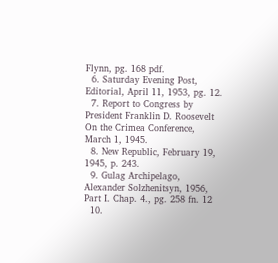Flynn, pg. 168 pdf.
  6. Saturday Evening Post, Editorial, April 11, 1953, pg. 12.
  7. Report to Congress by President Franklin D. Roosevelt On the Crimea Conference, March 1, 1945.
  8. New Republic, February 19, 1945, p. 243.
  9. Gulag Archipelago, Alexander Solzhenitsyn, 1956, Part I. Chap. 4., pg. 258 fn. 12
  10.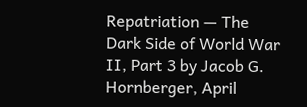Repatriation — The Dark Side of World War II, Part 3 by Jacob G. Hornberger, April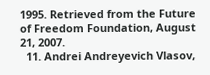1995. Retrieved from the Future of Freedom Foundation, August 21, 2007.
  11. Andrei Andreyevich Vlasov,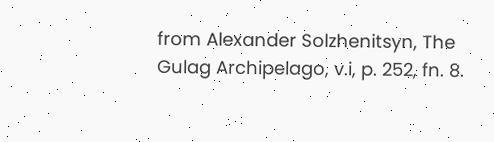from Alexander Solzhenitsyn, The Gulag Archipelago, v.i, p. 252, fn. 8.